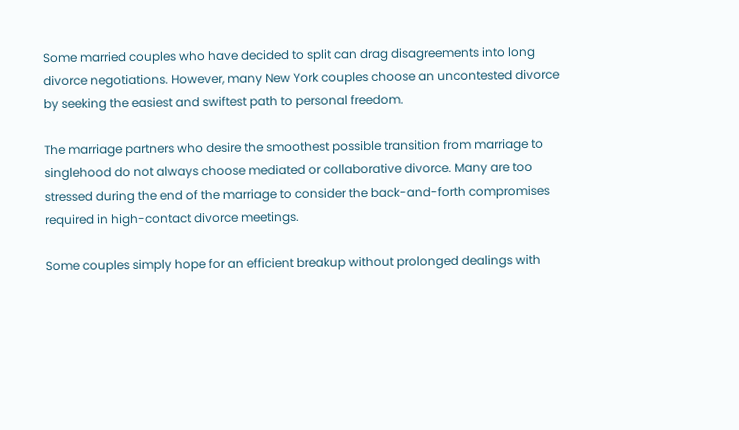Some married couples who have decided to split can drag disagreements into long divorce negotiations. However, many New York couples choose an uncontested divorce by seeking the easiest and swiftest path to personal freedom.

The marriage partners who desire the smoothest possible transition from marriage to singlehood do not always choose mediated or collaborative divorce. Many are too stressed during the end of the marriage to consider the back-and-forth compromises required in high-contact divorce meetings.

Some couples simply hope for an efficient breakup without prolonged dealings with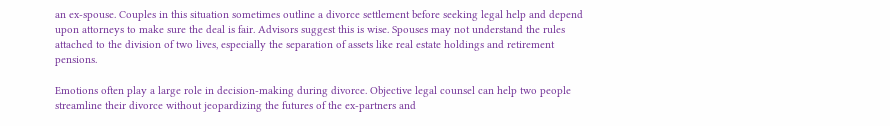an ex-spouse. Couples in this situation sometimes outline a divorce settlement before seeking legal help and depend upon attorneys to make sure the deal is fair. Advisors suggest this is wise. Spouses may not understand the rules attached to the division of two lives, especially the separation of assets like real estate holdings and retirement pensions.

Emotions often play a large role in decision-making during divorce. Objective legal counsel can help two people streamline their divorce without jeopardizing the futures of the ex-partners and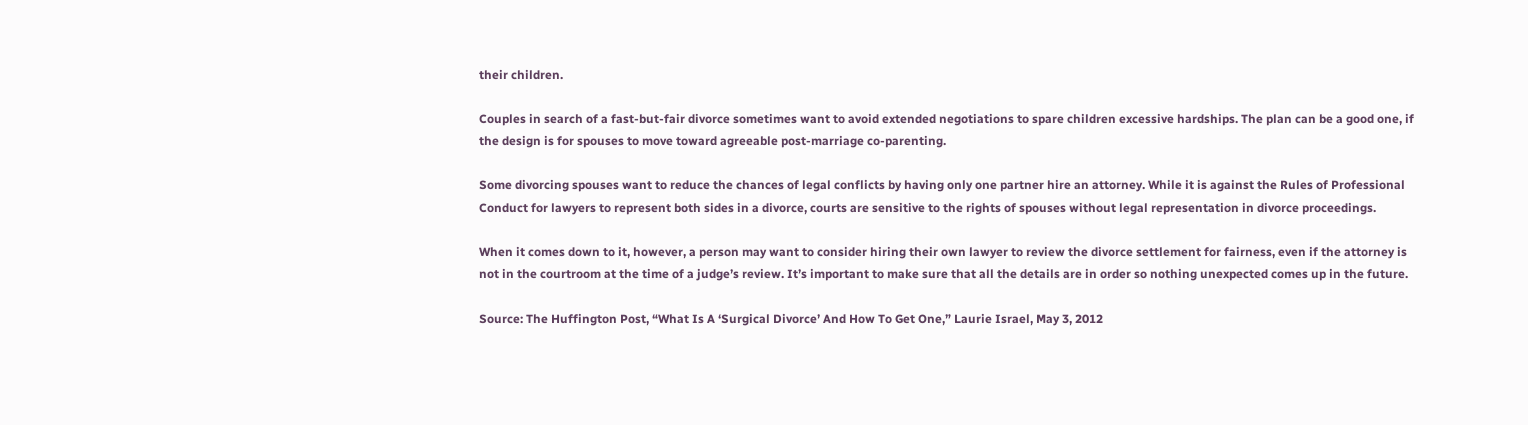their children.

Couples in search of a fast-but-fair divorce sometimes want to avoid extended negotiations to spare children excessive hardships. The plan can be a good one, if the design is for spouses to move toward agreeable post-marriage co-parenting.

Some divorcing spouses want to reduce the chances of legal conflicts by having only one partner hire an attorney. While it is against the Rules of Professional Conduct for lawyers to represent both sides in a divorce, courts are sensitive to the rights of spouses without legal representation in divorce proceedings.

When it comes down to it, however, a person may want to consider hiring their own lawyer to review the divorce settlement for fairness, even if the attorney is not in the courtroom at the time of a judge’s review. It’s important to make sure that all the details are in order so nothing unexpected comes up in the future.

Source: The Huffington Post, “What Is A ‘Surgical Divorce’ And How To Get One,” Laurie Israel, May 3, 2012